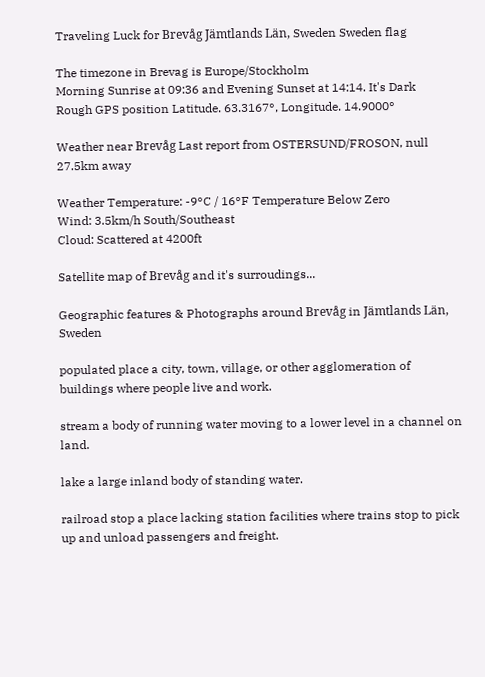Traveling Luck for Brevåg Jämtlands Län, Sweden Sweden flag

The timezone in Brevag is Europe/Stockholm
Morning Sunrise at 09:36 and Evening Sunset at 14:14. It's Dark
Rough GPS position Latitude. 63.3167°, Longitude. 14.9000°

Weather near Brevåg Last report from OSTERSUND/FROSON, null 27.5km away

Weather Temperature: -9°C / 16°F Temperature Below Zero
Wind: 3.5km/h South/Southeast
Cloud: Scattered at 4200ft

Satellite map of Brevåg and it's surroudings...

Geographic features & Photographs around Brevåg in Jämtlands Län, Sweden

populated place a city, town, village, or other agglomeration of buildings where people live and work.

stream a body of running water moving to a lower level in a channel on land.

lake a large inland body of standing water.

railroad stop a place lacking station facilities where trains stop to pick up and unload passengers and freight.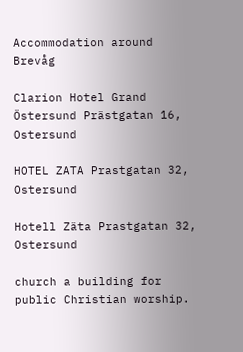Accommodation around Brevåg

Clarion Hotel Grand Östersund Prästgatan 16, Ostersund

HOTEL ZATA Prastgatan 32, Ostersund

Hotell Zäta Prastgatan 32, Ostersund

church a building for public Christian worship.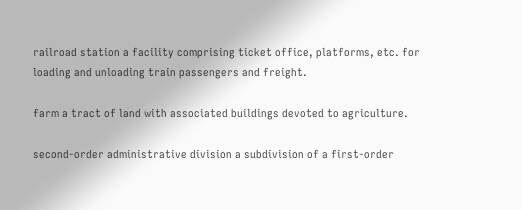railroad station a facility comprising ticket office, platforms, etc. for loading and unloading train passengers and freight.

farm a tract of land with associated buildings devoted to agriculture.

second-order administrative division a subdivision of a first-order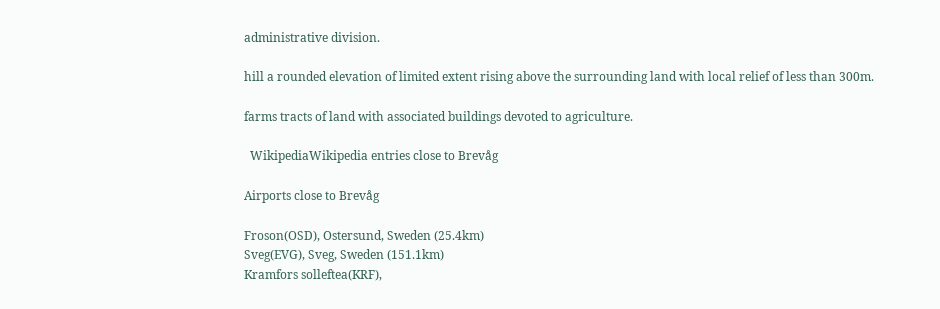administrative division.

hill a rounded elevation of limited extent rising above the surrounding land with local relief of less than 300m.

farms tracts of land with associated buildings devoted to agriculture.

  WikipediaWikipedia entries close to Brevåg

Airports close to Brevåg

Froson(OSD), Ostersund, Sweden (25.4km)
Sveg(EVG), Sveg, Sweden (151.1km)
Kramfors solleftea(KRF),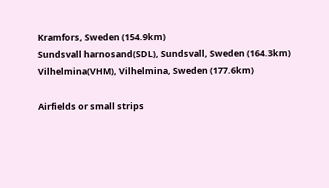Kramfors, Sweden (154.9km)
Sundsvall harnosand(SDL), Sundsvall, Sweden (164.3km)
Vilhelmina(VHM), Vilhelmina, Sweden (177.6km)

Airfields or small strips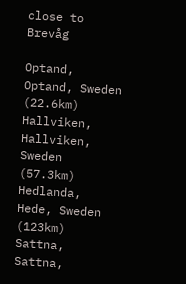close to Brevåg

Optand, Optand, Sweden (22.6km)
Hallviken, Hallviken, Sweden (57.3km)
Hedlanda, Hede, Sweden (123km)
Sattna, Sattna,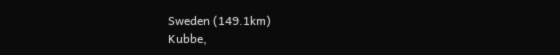Sweden (149.1km)
Kubbe,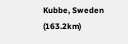Kubbe, Sweden (163.2km)